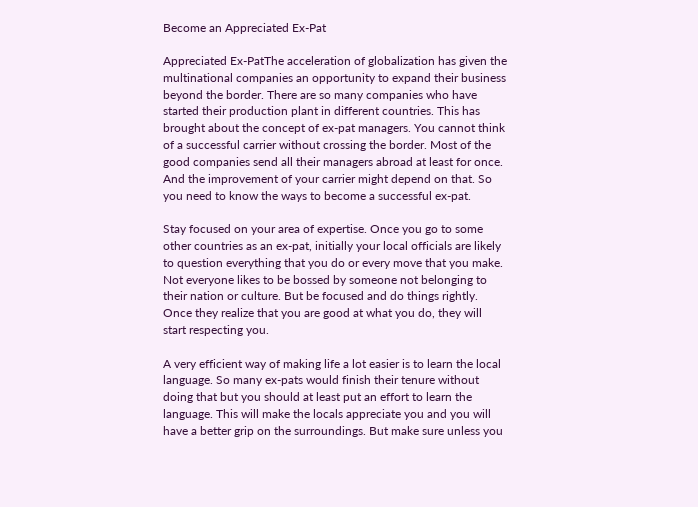Become an Appreciated Ex-Pat

Appreciated Ex-PatThe acceleration of globalization has given the multinational companies an opportunity to expand their business beyond the border. There are so many companies who have started their production plant in different countries. This has brought about the concept of ex-pat managers. You cannot think of a successful carrier without crossing the border. Most of the good companies send all their managers abroad at least for once. And the improvement of your carrier might depend on that. So you need to know the ways to become a successful ex-pat.

Stay focused on your area of expertise. Once you go to some other countries as an ex-pat, initially your local officials are likely to question everything that you do or every move that you make. Not everyone likes to be bossed by someone not belonging to their nation or culture. But be focused and do things rightly. Once they realize that you are good at what you do, they will start respecting you.

A very efficient way of making life a lot easier is to learn the local language. So many ex-pats would finish their tenure without doing that but you should at least put an effort to learn the language. This will make the locals appreciate you and you will have a better grip on the surroundings. But make sure unless you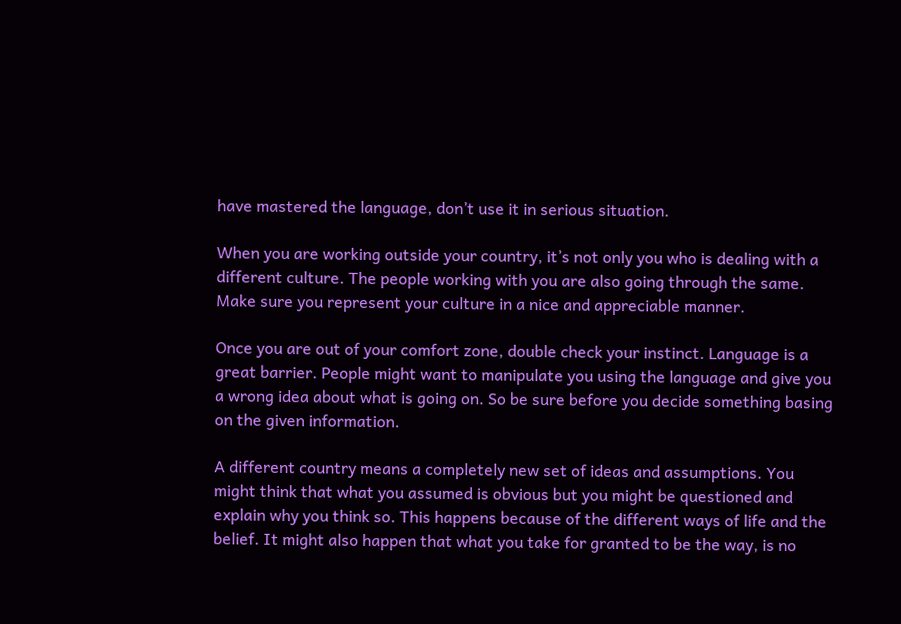have mastered the language, don’t use it in serious situation.

When you are working outside your country, it’s not only you who is dealing with a different culture. The people working with you are also going through the same. Make sure you represent your culture in a nice and appreciable manner.

Once you are out of your comfort zone, double check your instinct. Language is a great barrier. People might want to manipulate you using the language and give you a wrong idea about what is going on. So be sure before you decide something basing on the given information.

A different country means a completely new set of ideas and assumptions. You might think that what you assumed is obvious but you might be questioned and explain why you think so. This happens because of the different ways of life and the belief. It might also happen that what you take for granted to be the way, is no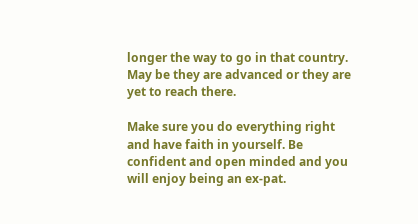longer the way to go in that country. May be they are advanced or they are yet to reach there.

Make sure you do everything right and have faith in yourself. Be confident and open minded and you will enjoy being an ex-pat.